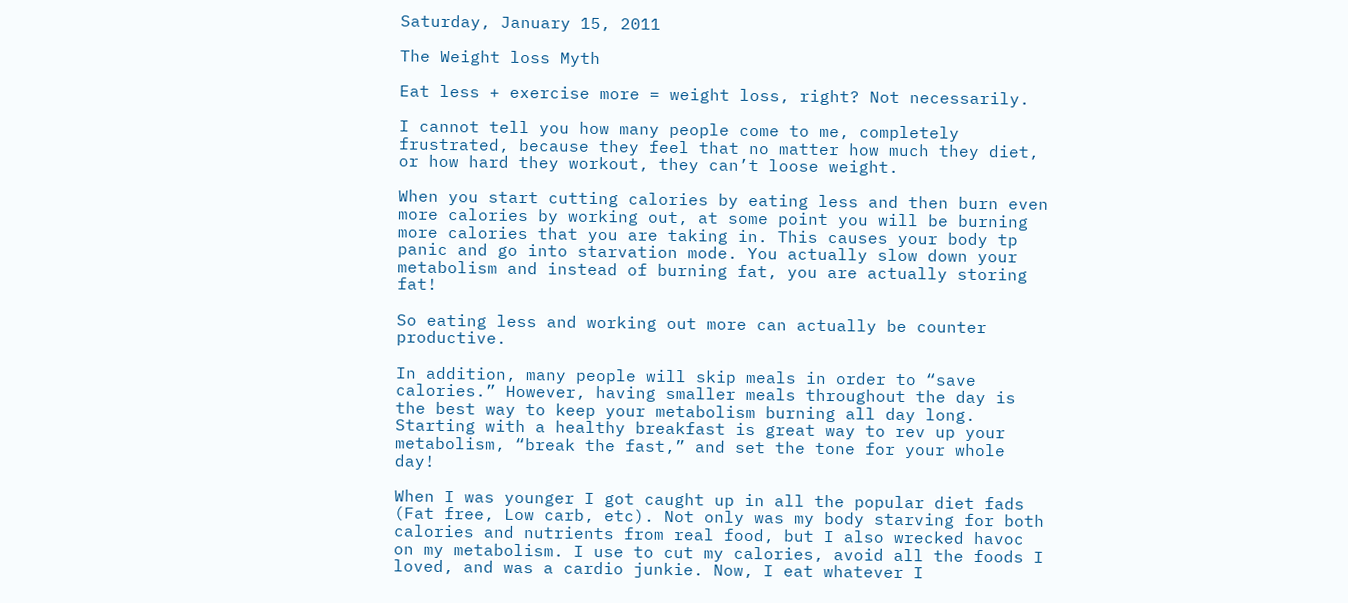Saturday, January 15, 2011

The Weight loss Myth

Eat less + exercise more = weight loss, right? Not necessarily.

I cannot tell you how many people come to me, completely frustrated, because they feel that no matter how much they diet, or how hard they workout, they can’t loose weight.

When you start cutting calories by eating less and then burn even more calories by working out, at some point you will be burning more calories that you are taking in. This causes your body tp panic and go into starvation mode. You actually slow down your metabolism and instead of burning fat, you are actually storing fat!

So eating less and working out more can actually be counter productive.

In addition, many people will skip meals in order to “save calories.” However, having smaller meals throughout the day is the best way to keep your metabolism burning all day long. Starting with a healthy breakfast is great way to rev up your metabolism, “break the fast,” and set the tone for your whole day!

When I was younger I got caught up in all the popular diet fads (Fat free, Low carb, etc). Not only was my body starving for both calories and nutrients from real food, but I also wrecked havoc on my metabolism. I use to cut my calories, avoid all the foods I loved, and was a cardio junkie. Now, I eat whatever I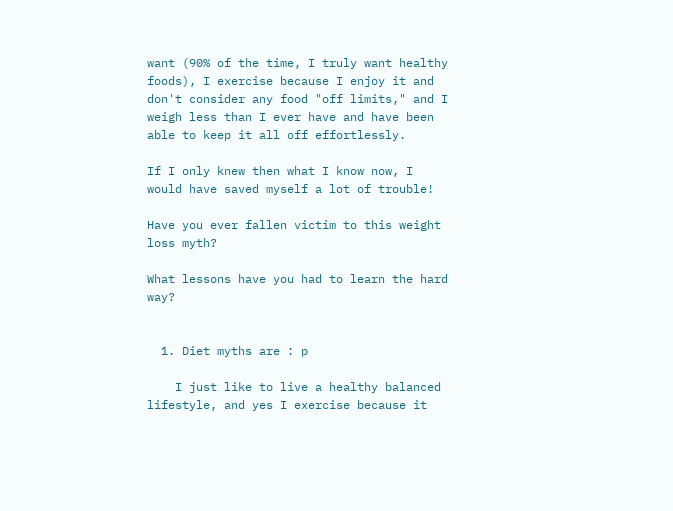want (90% of the time, I truly want healthy foods), I exercise because I enjoy it and don't consider any food "off limits," and I weigh less than I ever have and have been able to keep it all off effortlessly.

If I only knew then what I know now, I would have saved myself a lot of trouble!

Have you ever fallen victim to this weight loss myth?

What lessons have you had to learn the hard way?


  1. Diet myths are : p

    I just like to live a healthy balanced lifestyle, and yes I exercise because it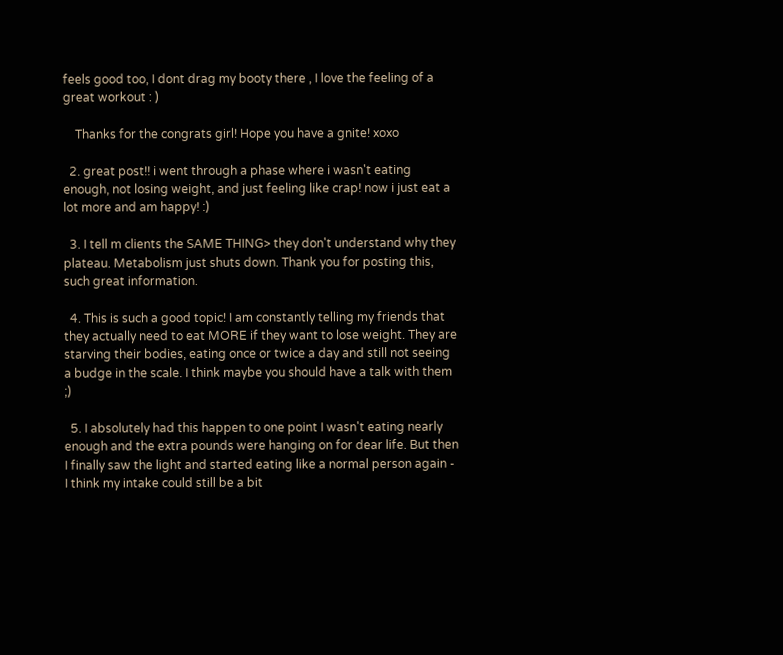feels good too, I dont drag my booty there , I love the feeling of a great workout : )

    Thanks for the congrats girl! Hope you have a gnite! xoxo

  2. great post!! i went through a phase where i wasn't eating enough, not losing weight, and just feeling like crap! now i just eat a lot more and am happy! :)

  3. I tell m clients the SAME THING> they don't understand why they plateau. Metabolism just shuts down. Thank you for posting this, such great information.

  4. This is such a good topic! I am constantly telling my friends that they actually need to eat MORE if they want to lose weight. They are starving their bodies, eating once or twice a day and still not seeing a budge in the scale. I think maybe you should have a talk with them ;)

  5. I absolutely had this happen to one point I wasn't eating nearly enough and the extra pounds were hanging on for dear life. But then I finally saw the light and started eating like a normal person again - I think my intake could still be a bit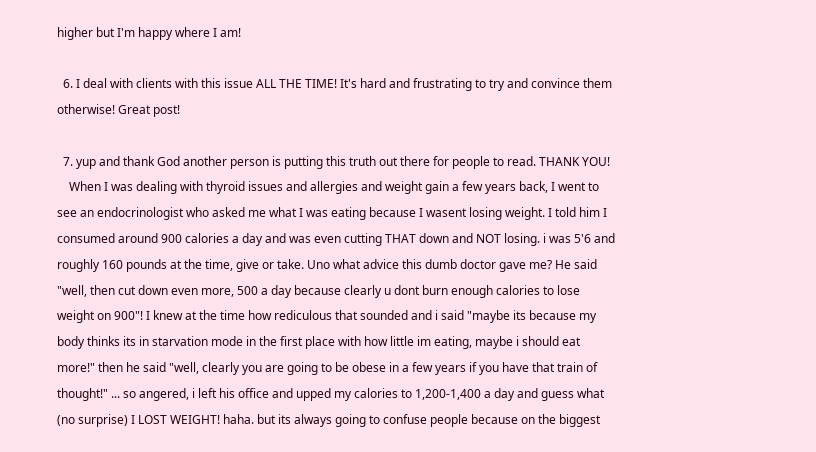higher but I'm happy where I am!

  6. I deal with clients with this issue ALL THE TIME! It's hard and frustrating to try and convince them otherwise! Great post!

  7. yup and thank God another person is putting this truth out there for people to read. THANK YOU!
    When I was dealing with thyroid issues and allergies and weight gain a few years back, I went to see an endocrinologist who asked me what I was eating because I wasent losing weight. I told him I consumed around 900 calories a day and was even cutting THAT down and NOT losing. i was 5'6 and roughly 160 pounds at the time, give or take. Uno what advice this dumb doctor gave me? He said "well, then cut down even more, 500 a day because clearly u dont burn enough calories to lose weight on 900"! I knew at the time how rediculous that sounded and i said "maybe its because my body thinks its in starvation mode in the first place with how little im eating, maybe i should eat more!" then he said "well, clearly you are going to be obese in a few years if you have that train of thought!" ... so angered, i left his office and upped my calories to 1,200-1,400 a day and guess what (no surprise) I LOST WEIGHT! haha. but its always going to confuse people because on the biggest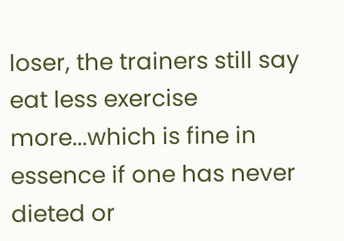loser, the trainers still say eat less exercise more...which is fine in essence if one has never dieted or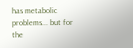has metabolic problems... but for the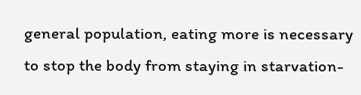general population, eating more is necessary to stop the body from staying in starvation-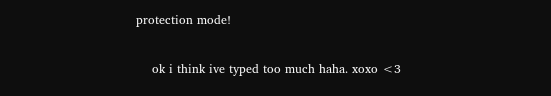protection mode!

    ok i think ive typed too much haha. xoxo <3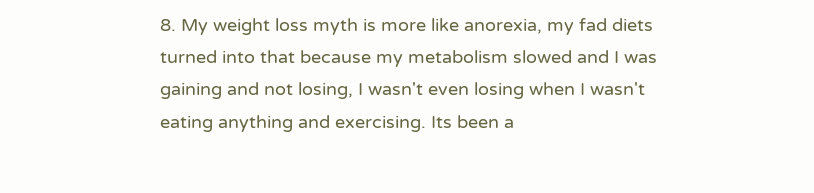8. My weight loss myth is more like anorexia, my fad diets turned into that because my metabolism slowed and I was gaining and not losing, I wasn't even losing when I wasn't eating anything and exercising. Its been a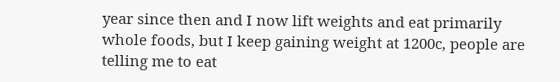year since then and I now lift weights and eat primarily whole foods, but I keep gaining weight at 1200c, people are telling me to eat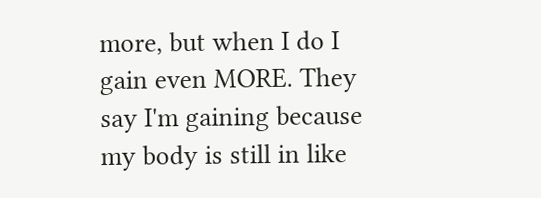more, but when I do I gain even MORE. They say I'm gaining because my body is still in like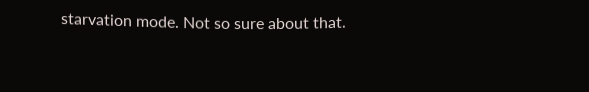starvation mode. Not so sure about that.